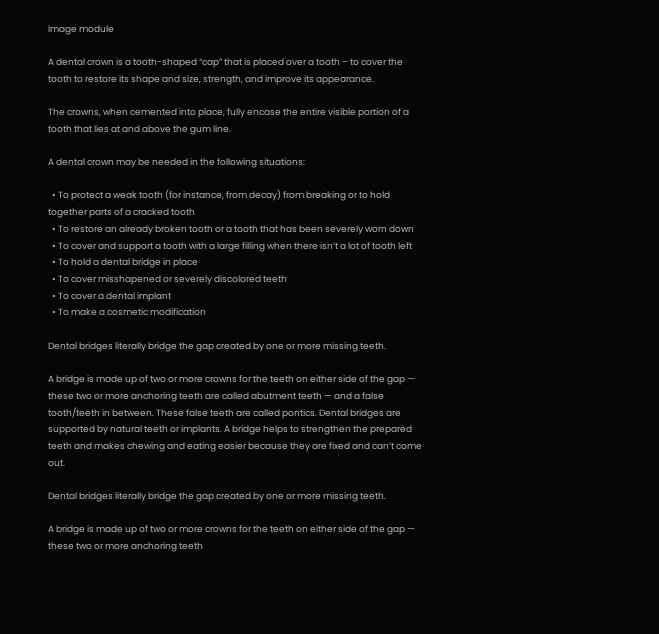Image module

A dental crown is a tooth-shaped “cap” that is placed over a tooth – to cover the tooth to restore its shape and size, strength, and improve its appearance.

The crowns, when cemented into place, fully encase the entire visible portion of a tooth that lies at and above the gum line.

A dental crown may be needed in the following situations:

  • To protect a weak tooth (for instance, from decay) from breaking or to hold together parts of a cracked tooth
  • To restore an already broken tooth or a tooth that has been severely worn down
  • To cover and support a tooth with a large filling when there isn’t a lot of tooth left
  • To hold a dental bridge in place
  • To cover misshapened or severely discolored teeth
  • To cover a dental implant
  • To make a cosmetic modification

Dental bridges literally bridge the gap created by one or more missing teeth.

A bridge is made up of two or more crowns for the teeth on either side of the gap — these two or more anchoring teeth are called abutment teeth — and a false tooth/teeth in between. These false teeth are called pontics. Dental bridges are supported by natural teeth or implants. A bridge helps to strengthen the prepared teeth and makes chewing and eating easier because they are fixed and can’t come out.

Dental bridges literally bridge the gap created by one or more missing teeth.

A bridge is made up of two or more crowns for the teeth on either side of the gap — these two or more anchoring teeth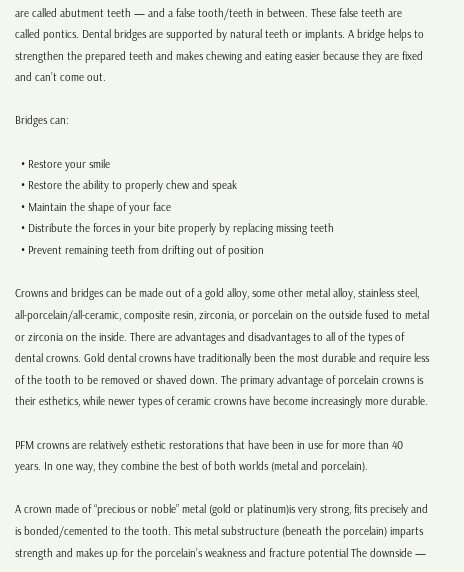are called abutment teeth — and a false tooth/teeth in between. These false teeth are called pontics. Dental bridges are supported by natural teeth or implants. A bridge helps to strengthen the prepared teeth and makes chewing and eating easier because they are fixed and can’t come out.

Bridges can:

  • Restore your smile
  • Restore the ability to properly chew and speak
  • Maintain the shape of your face
  • Distribute the forces in your bite properly by replacing missing teeth
  • Prevent remaining teeth from drifting out of position

Crowns and bridges can be made out of a gold alloy, some other metal alloy, stainless steel, all-porcelain/all-ceramic, composite resin, zirconia, or porcelain on the outside fused to metal or zirconia on the inside. There are advantages and disadvantages to all of the types of dental crowns. Gold dental crowns have traditionally been the most durable and require less of the tooth to be removed or shaved down. The primary advantage of porcelain crowns is their esthetics, while newer types of ceramic crowns have become increasingly more durable.

PFM crowns are relatively esthetic restorations that have been in use for more than 40 years. In one way, they combine the best of both worlds (metal and porcelain).

A crown made of “precious or noble” metal (gold or platinum)is very strong, fits precisely and is bonded/cemented to the tooth. This metal substructure (beneath the porcelain) imparts strength and makes up for the porcelain’s weakness and fracture potential The downside —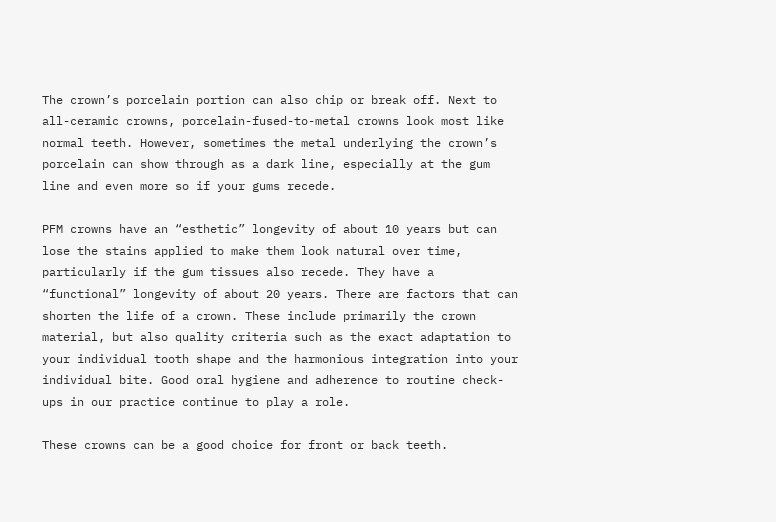The crown’s porcelain portion can also chip or break off. Next to all-ceramic crowns, porcelain-fused-to-metal crowns look most like normal teeth. However, sometimes the metal underlying the crown’s porcelain can show through as a dark line, especially at the gum line and even more so if your gums recede.

PFM crowns have an “esthetic” longevity of about 10 years but can lose the stains applied to make them look natural over time, particularly if the gum tissues also recede. They have a “functional” longevity of about 20 years. There are factors that can shorten the life of a crown. These include primarily the crown material, but also quality criteria such as the exact adaptation to your individual tooth shape and the harmonious integration into your individual bite. Good oral hygiene and adherence to routine check-ups in our practice continue to play a role.

These crowns can be a good choice for front or back teeth.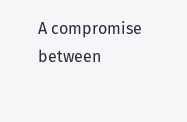A compromise between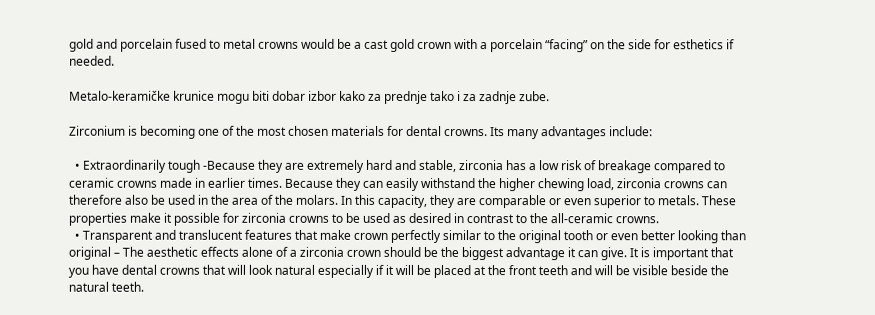gold and porcelain fused to metal crowns would be a cast gold crown with a porcelain “facing” on the side for esthetics if needed.

Metalo-keramičke krunice mogu biti dobar izbor kako za prednje tako i za zadnje zube.

Zirconium is becoming one of the most chosen materials for dental crowns. Its many advantages include:

  • Extraordinarily tough -Because they are extremely hard and stable, zirconia has a low risk of breakage compared to ceramic crowns made in earlier times. Because they can easily withstand the higher chewing load, zirconia crowns can therefore also be used in the area of the molars. In this capacity, they are comparable or even superior to metals. These properties make it possible for zirconia crowns to be used as desired in contrast to the all-ceramic crowns.
  • Transparent and translucent features that make crown perfectly similar to the original tooth or even better looking than original – The aesthetic effects alone of a zirconia crown should be the biggest advantage it can give. It is important that you have dental crowns that will look natural especially if it will be placed at the front teeth and will be visible beside the natural teeth.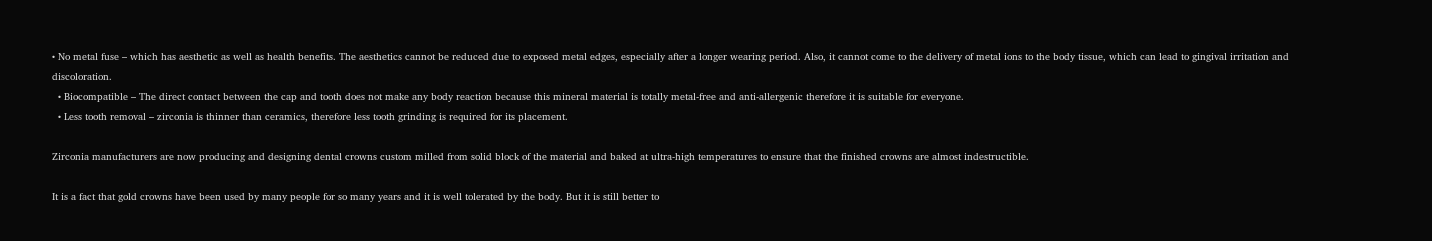• No metal fuse – which has aesthetic as well as health benefits. The aesthetics cannot be reduced due to exposed metal edges, especially after a longer wearing period. Also, it cannot come to the delivery of metal ions to the body tissue, which can lead to gingival irritation and discoloration.
  • Biocompatible – The direct contact between the cap and tooth does not make any body reaction because this mineral material is totally metal-free and anti-allergenic therefore it is suitable for everyone.
  • Less tooth removal – zirconia is thinner than ceramics, therefore less tooth grinding is required for its placement.

Zirconia manufacturers are now producing and designing dental crowns custom milled from solid block of the material and baked at ultra-high temperatures to ensure that the finished crowns are almost indestructible.

It is a fact that gold crowns have been used by many people for so many years and it is well tolerated by the body. But it is still better to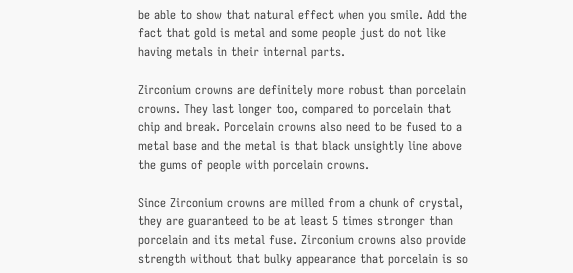be able to show that natural effect when you smile. Add the fact that gold is metal and some people just do not like having metals in their internal parts.

Zirconium crowns are definitely more robust than porcelain crowns. They last longer too, compared to porcelain that chip and break. Porcelain crowns also need to be fused to a metal base and the metal is that black unsightly line above the gums of people with porcelain crowns.

Since Zirconium crowns are milled from a chunk of crystal, they are guaranteed to be at least 5 times stronger than porcelain and its metal fuse. Zirconium crowns also provide strength without that bulky appearance that porcelain is so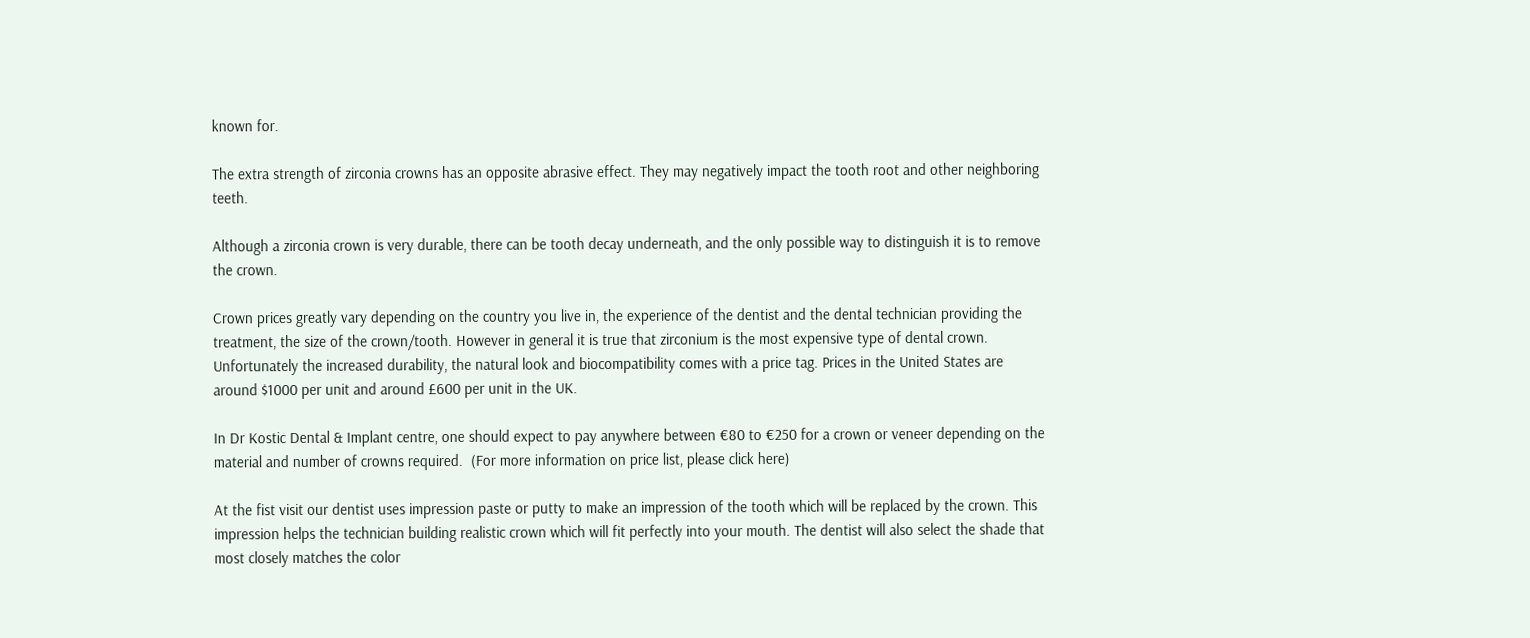known for.

The extra strength of zirconia crowns has an opposite abrasive effect. They may negatively impact the tooth root and other neighboring teeth.

Although a zirconia crown is very durable, there can be tooth decay underneath, and the only possible way to distinguish it is to remove the crown.

Crown prices greatly vary depending on the country you live in, the experience of the dentist and the dental technician providing the treatment, the size of the crown/tooth. However in general it is true that zirconium is the most expensive type of dental crown. Unfortunately the increased durability, the natural look and biocompatibility comes with a price tag. Prices in the United States are around $1000 per unit and around £600 per unit in the UK.

In Dr Kostic Dental & Implant centre, one should expect to pay anywhere between €80 to €250 for a crown or veneer depending on the material and number of crowns required.  (For more information on price list, please click here)

At the fist visit our dentist uses impression paste or putty to make an impression of the tooth which will be replaced by the crown. This impression helps the technician building realistic crown which will fit perfectly into your mouth. The dentist will also select the shade that most closely matches the color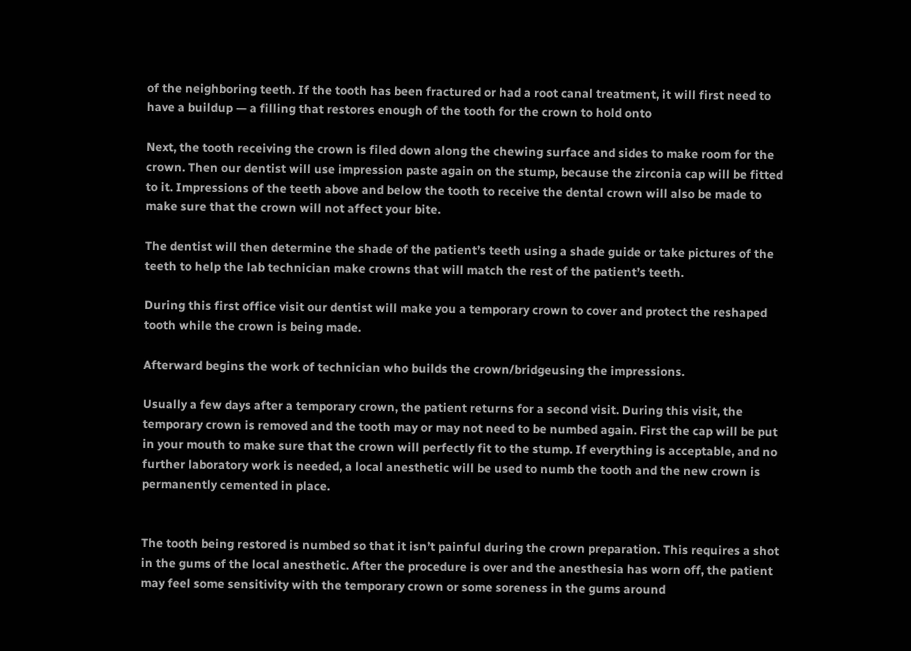of the neighboring teeth. If the tooth has been fractured or had a root canal treatment, it will first need to have a buildup — a filling that restores enough of the tooth for the crown to hold onto

Next, the tooth receiving the crown is filed down along the chewing surface and sides to make room for the crown. Then our dentist will use impression paste again on the stump, because the zirconia cap will be fitted to it. Impressions of the teeth above and below the tooth to receive the dental crown will also be made to make sure that the crown will not affect your bite.

The dentist will then determine the shade of the patient’s teeth using a shade guide or take pictures of the teeth to help the lab technician make crowns that will match the rest of the patient’s teeth.

During this first office visit our dentist will make you a temporary crown to cover and protect the reshaped tooth while the crown is being made.

Afterward begins the work of technician who builds the crown/bridgeusing the impressions.

Usually a few days after a temporary crown, the patient returns for a second visit. During this visit, the temporary crown is removed and the tooth may or may not need to be numbed again. First the cap will be put in your mouth to make sure that the crown will perfectly fit to the stump. If everything is acceptable, and no further laboratory work is needed, a local anesthetic will be used to numb the tooth and the new crown is permanently cemented in place.


The tooth being restored is numbed so that it isn’t painful during the crown preparation. This requires a shot in the gums of the local anesthetic. After the procedure is over and the anesthesia has worn off, the patient may feel some sensitivity with the temporary crown or some soreness in the gums around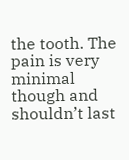the tooth. The pain is very minimal though and shouldn’t last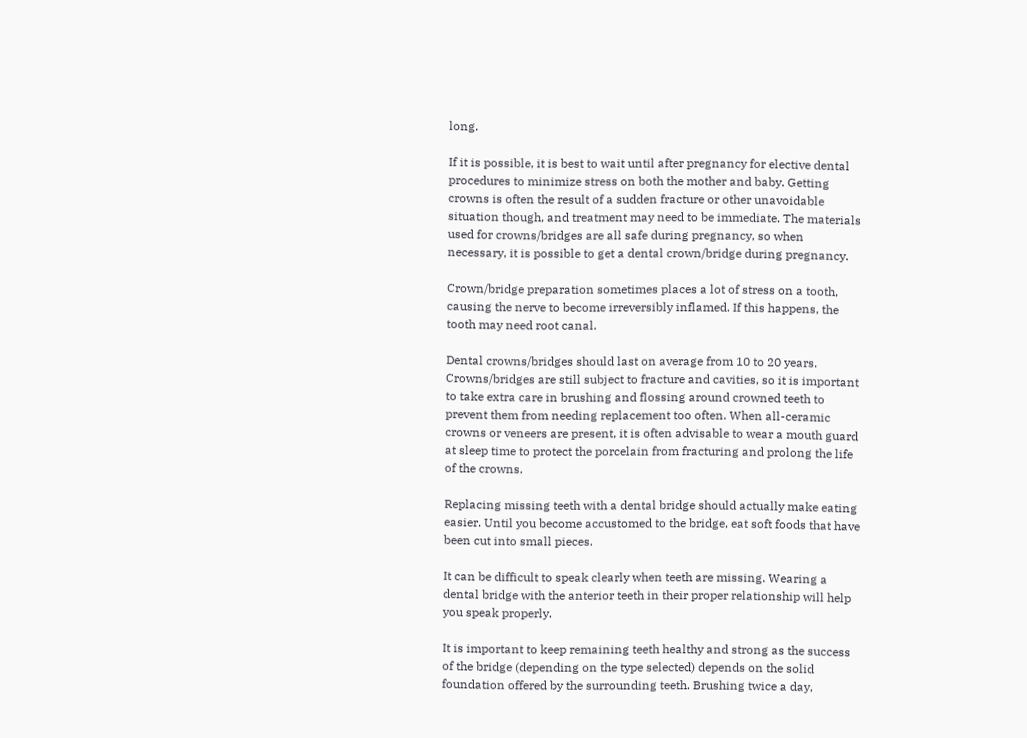long.

If it is possible, it is best to wait until after pregnancy for elective dental procedures to minimize stress on both the mother and baby. Getting crowns is often the result of a sudden fracture or other unavoidable situation though, and treatment may need to be immediate. The materials used for crowns/bridges are all safe during pregnancy, so when necessary, it is possible to get a dental crown/bridge during pregnancy.

Crown/bridge preparation sometimes places a lot of stress on a tooth, causing the nerve to become irreversibly inflamed. If this happens, the tooth may need root canal.

Dental crowns/bridges should last on average from 10 to 20 years. Crowns/bridges are still subject to fracture and cavities, so it is important to take extra care in brushing and flossing around crowned teeth to prevent them from needing replacement too often. When all-ceramic crowns or veneers are present, it is often advisable to wear a mouth guard at sleep time to protect the porcelain from fracturing and prolong the life of the crowns.

Replacing missing teeth with a dental bridge should actually make eating easier. Until you become accustomed to the bridge, eat soft foods that have been cut into small pieces.

It can be difficult to speak clearly when teeth are missing. Wearing a dental bridge with the anterior teeth in their proper relationship will help you speak properly.

It is important to keep remaining teeth healthy and strong as the success of the bridge (depending on the type selected) depends on the solid foundation offered by the surrounding teeth. Brushing twice a day,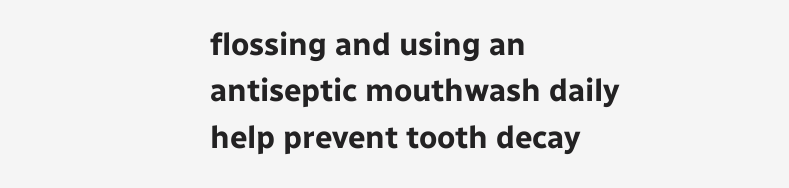flossing and using an antiseptic mouthwash daily help prevent tooth decay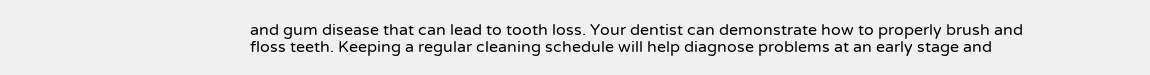and gum disease that can lead to tooth loss. Your dentist can demonstrate how to properly brush and floss teeth. Keeping a regular cleaning schedule will help diagnose problems at an early stage and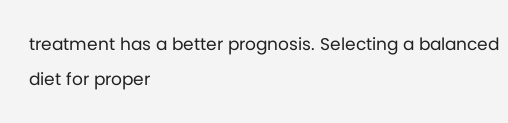treatment has a better prognosis. Selecting a balanced diet for proper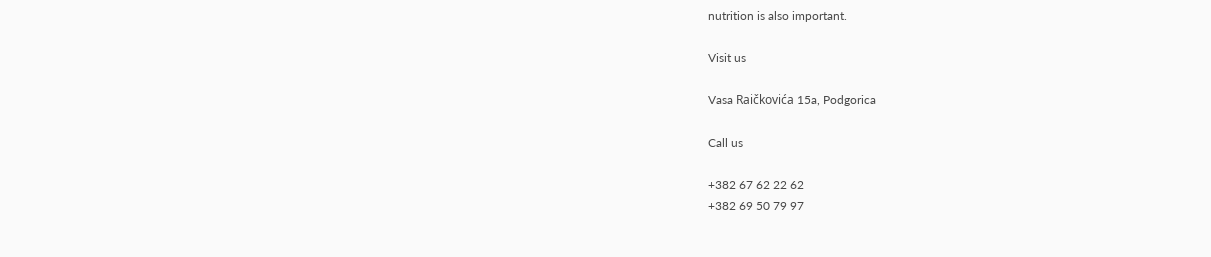nutrition is also important.

Visit us

Vasa Raičkovića 15a, Podgorica

Call us

+382 67 62 22 62
+382 69 50 79 97